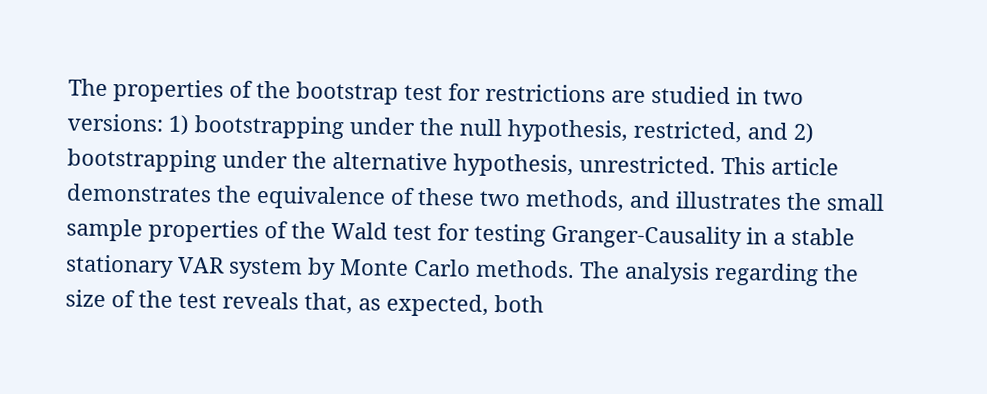The properties of the bootstrap test for restrictions are studied in two versions: 1) bootstrapping under the null hypothesis, restricted, and 2) bootstrapping under the alternative hypothesis, unrestricted. This article demonstrates the equivalence of these two methods, and illustrates the small sample properties of the Wald test for testing Granger-Causality in a stable stationary VAR system by Monte Carlo methods. The analysis regarding the size of the test reveals that, as expected, both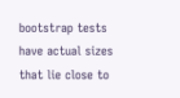bootstrap tests have actual sizes that lie close to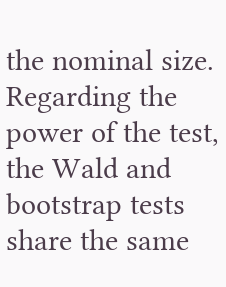the nominal size. Regarding the power of the test, the Wald and bootstrap tests share the same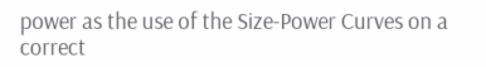power as the use of the Size-Power Curves on a correct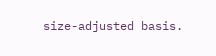size-adjusted basis.